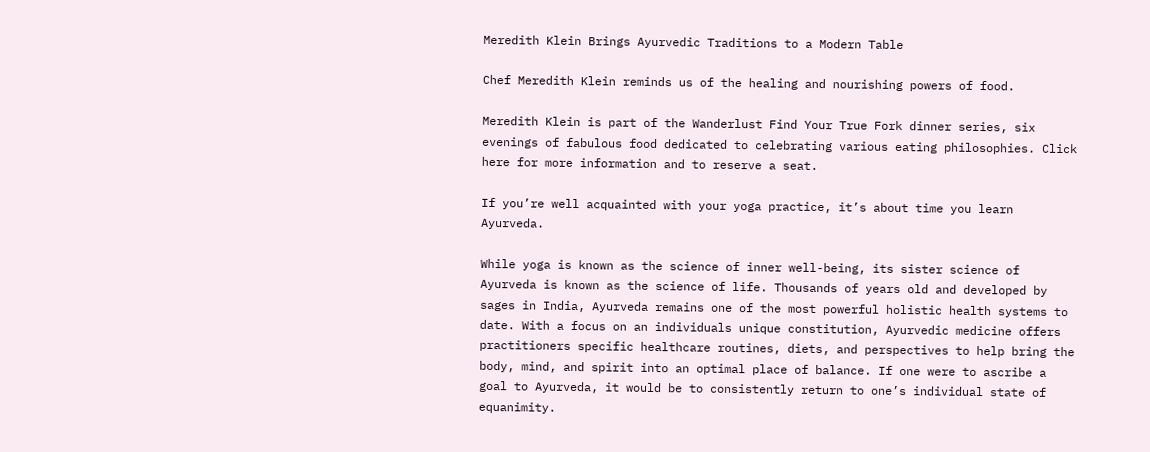Meredith Klein Brings Ayurvedic Traditions to a Modern Table

Chef Meredith Klein reminds us of the healing and nourishing powers of food.

Meredith Klein is part of the Wanderlust Find Your True Fork dinner series, six evenings of fabulous food dedicated to celebrating various eating philosophies. Click here for more information and to reserve a seat.

If you’re well acquainted with your yoga practice, it’s about time you learn Ayurveda.

While yoga is known as the science of inner well-being, its sister science of Ayurveda is known as the science of life. Thousands of years old and developed by sages in India, Ayurveda remains one of the most powerful holistic health systems to date. With a focus on an individuals unique constitution, Ayurvedic medicine offers practitioners specific healthcare routines, diets, and perspectives to help bring the body, mind, and spirit into an optimal place of balance. If one were to ascribe a goal to Ayurveda, it would be to consistently return to one’s individual state of equanimity.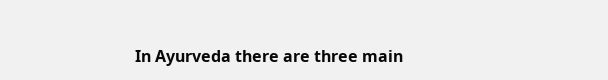In Ayurveda there are three main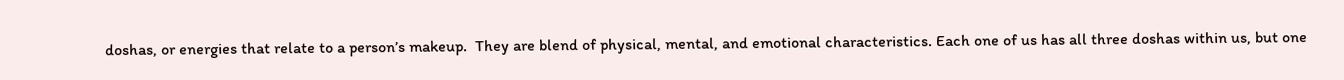doshas, or energies that relate to a person’s makeup.  They are blend of physical, mental, and emotional characteristics. Each one of us has all three doshas within us, but one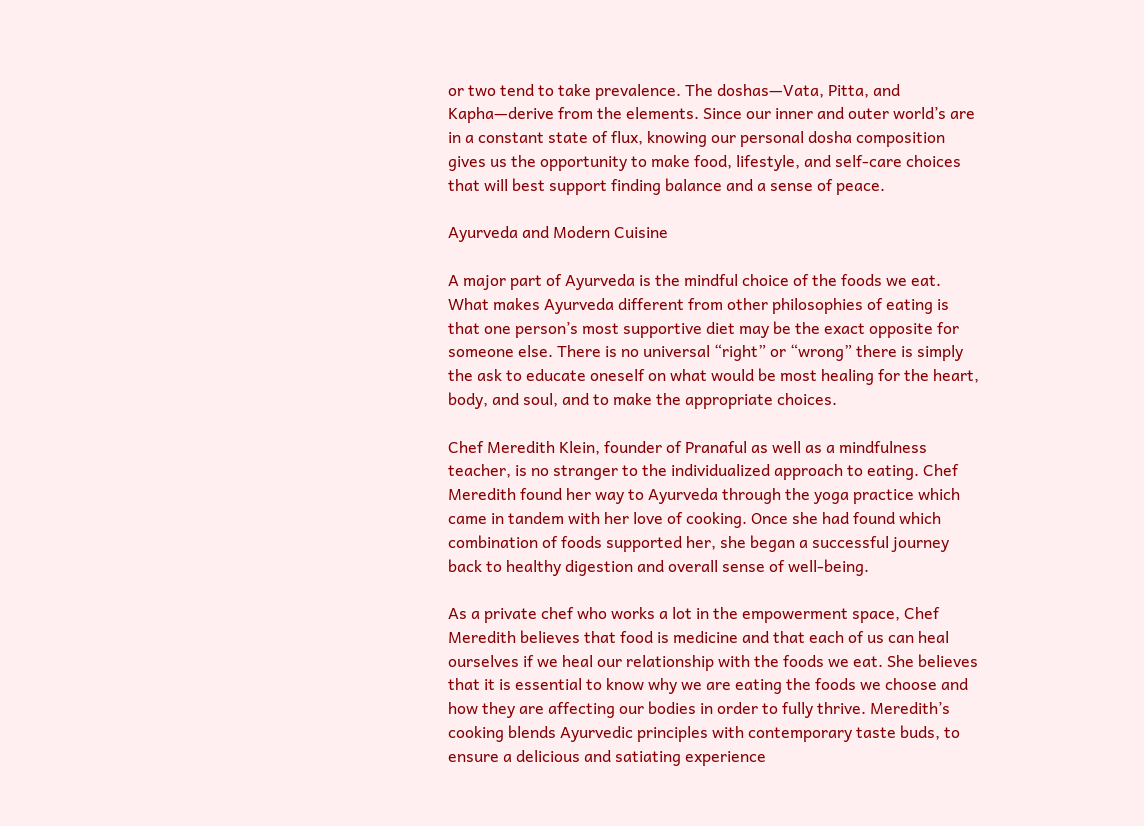or two tend to take prevalence. The doshas—Vata, Pitta, and Kapha—derive from the elements. Since our inner and outer world’s are in a constant state of flux, knowing our personal dosha composition gives us the opportunity to make food, lifestyle, and self-care choices that will best support finding balance and a sense of peace.

Ayurveda and Modern Cuisine

A major part of Ayurveda is the mindful choice of the foods we eat. What makes Ayurveda different from other philosophies of eating is that one person’s most supportive diet may be the exact opposite for someone else. There is no universal “right” or “wrong” there is simply the ask to educate oneself on what would be most healing for the heart, body, and soul, and to make the appropriate choices.

Chef Meredith Klein, founder of Pranaful as well as a mindfulness teacher, is no stranger to the individualized approach to eating. Chef Meredith found her way to Ayurveda through the yoga practice which came in tandem with her love of cooking. Once she had found which combination of foods supported her, she began a successful journey back to healthy digestion and overall sense of well-being.

As a private chef who works a lot in the empowerment space, Chef Meredith believes that food is medicine and that each of us can heal ourselves if we heal our relationship with the foods we eat. She believes that it is essential to know why we are eating the foods we choose and how they are affecting our bodies in order to fully thrive. Meredith’s cooking blends Ayurvedic principles with contemporary taste buds, to ensure a delicious and satiating experience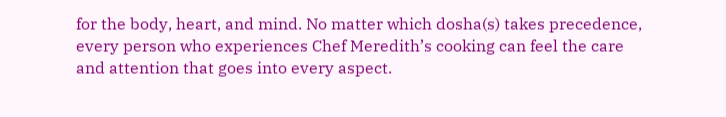for the body, heart, and mind. No matter which dosha(s) takes precedence, every person who experiences Chef Meredith’s cooking can feel the care and attention that goes into every aspect.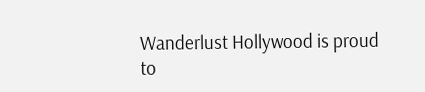Wanderlust Hollywood is proud to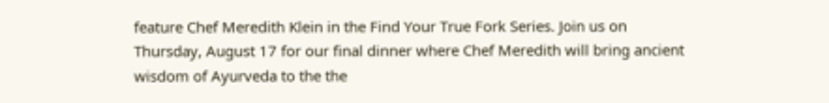feature Chef Meredith Klein in the Find Your True Fork Series. Join us on Thursday, August 17 for our final dinner where Chef Meredith will bring ancient wisdom of Ayurveda to the the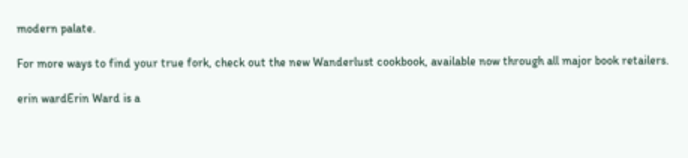modern palate.

For more ways to find your true fork, check out the new Wanderlust cookbook, available now through all major book retailers.

erin wardErin Ward is a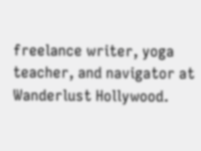freelance writer, yoga teacher, and navigator at Wanderlust Hollywood.